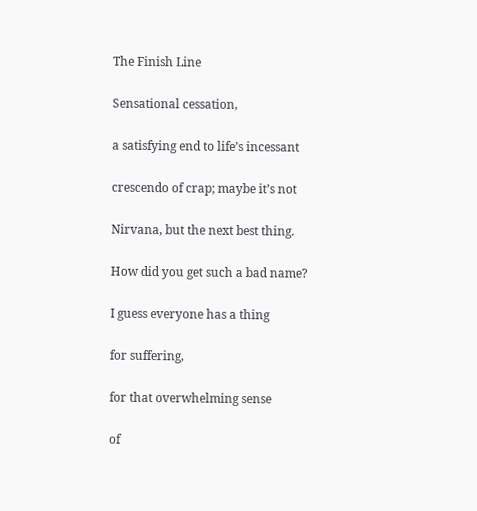The Finish Line

Sensational cessation,

a satisfying end to life’s incessant

crescendo of crap; maybe it’s not

Nirvana, but the next best thing.

How did you get such a bad name?

I guess everyone has a thing

for suffering,

for that overwhelming sense

of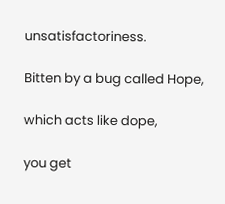unsatisfactoriness.

Bitten by a bug called Hope,

which acts like dope,

you get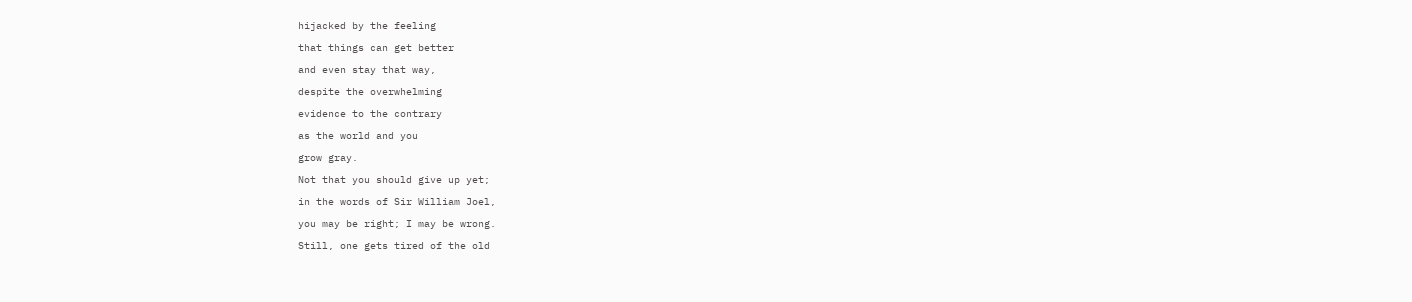hijacked by the feeling

that things can get better

and even stay that way,

despite the overwhelming

evidence to the contrary

as the world and you

grow gray.

Not that you should give up yet;

in the words of Sir William Joel,

you may be right; I may be wrong.

Still, one gets tired of the old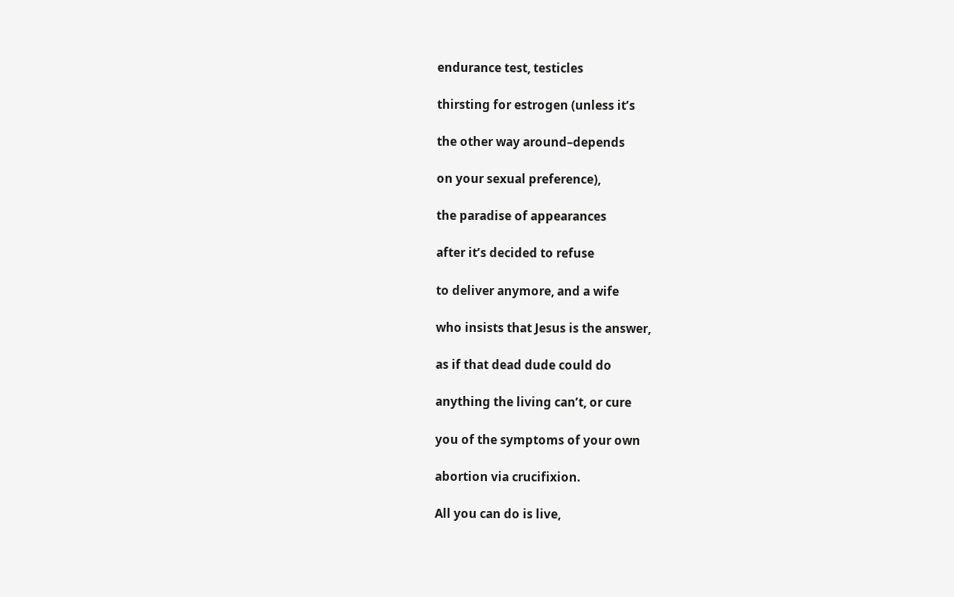endurance test, testicles

thirsting for estrogen (unless it’s

the other way around–depends

on your sexual preference),

the paradise of appearances

after it’s decided to refuse

to deliver anymore, and a wife

who insists that Jesus is the answer,

as if that dead dude could do

anything the living can’t, or cure

you of the symptoms of your own

abortion via crucifixion.

All you can do is live,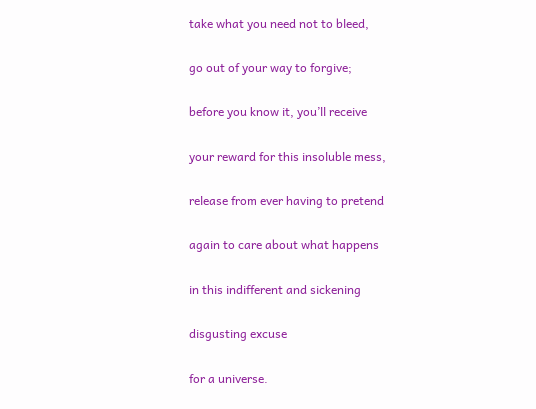take what you need not to bleed,

go out of your way to forgive;

before you know it, you’ll receive

your reward for this insoluble mess,

release from ever having to pretend

again to care about what happens

in this indifferent and sickening

disgusting excuse

for a universe.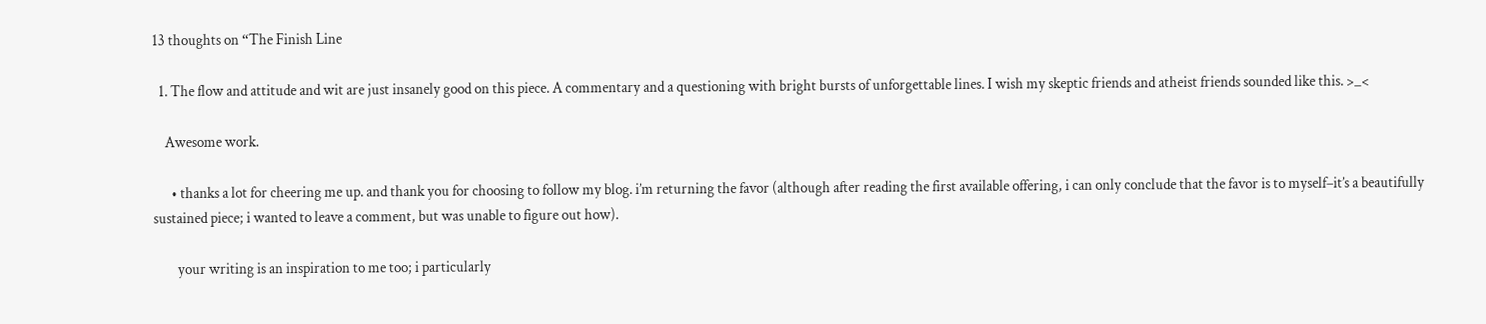13 thoughts on “The Finish Line

  1. The flow and attitude and wit are just insanely good on this piece. A commentary and a questioning with bright bursts of unforgettable lines. I wish my skeptic friends and atheist friends sounded like this. >_<

    Awesome work.

      • thanks a lot for cheering me up. and thank you for choosing to follow my blog. i’m returning the favor (although after reading the first available offering, i can only conclude that the favor is to myself–it’s a beautifully sustained piece; i wanted to leave a comment, but was unable to figure out how).

        your writing is an inspiration to me too; i particularly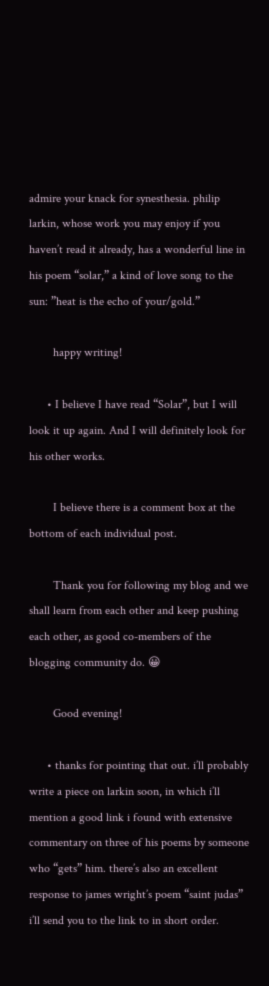admire your knack for synesthesia. philip larkin, whose work you may enjoy if you haven’t read it already, has a wonderful line in his poem “solar,” a kind of love song to the sun: ”heat is the echo of your/gold.”

        happy writing!

      • I believe I have read “Solar”, but I will look it up again. And I will definitely look for his other works.

        I believe there is a comment box at the bottom of each individual post.

        Thank you for following my blog and we shall learn from each other and keep pushing each other, as good co-members of the blogging community do. 😀

        Good evening!

      • thanks for pointing that out. i’ll probably write a piece on larkin soon, in which i’ll mention a good link i found with extensive commentary on three of his poems by someone who “gets” him. there’s also an excellent response to james wright’s poem “saint judas” i’ll send you to the link to in short order.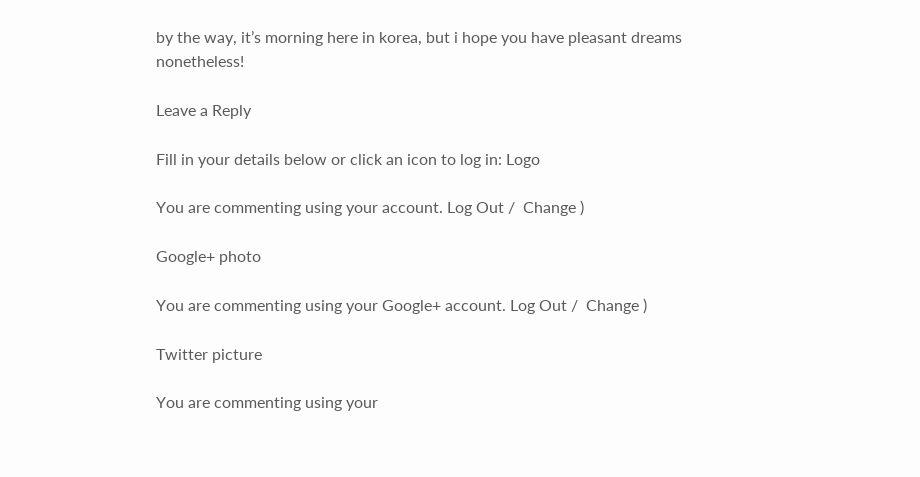by the way, it’s morning here in korea, but i hope you have pleasant dreams nonetheless!

Leave a Reply

Fill in your details below or click an icon to log in: Logo

You are commenting using your account. Log Out /  Change )

Google+ photo

You are commenting using your Google+ account. Log Out /  Change )

Twitter picture

You are commenting using your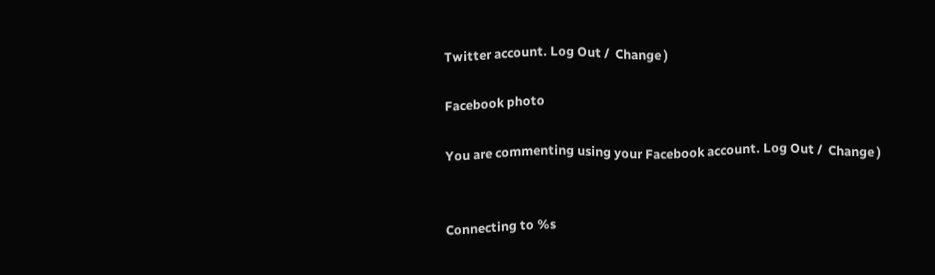Twitter account. Log Out /  Change )

Facebook photo

You are commenting using your Facebook account. Log Out /  Change )


Connecting to %s